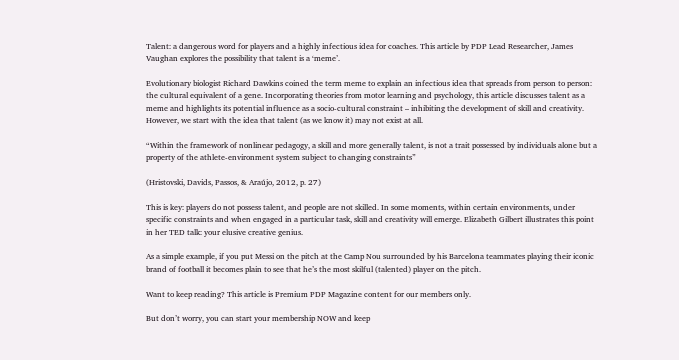Talent: a dangerous word for players and a highly infectious idea for coaches. This article by PDP Lead Researcher, James Vaughan explores the possibility that talent is a ‘meme’.

Evolutionary biologist Richard Dawkins coined the term meme to explain an infectious idea that spreads from person to person: the cultural equivalent of a gene. Incorporating theories from motor learning and psychology, this article discusses talent as a meme and highlights its potential influence as a socio-cultural constraint – inhibiting the development of skill and creativity. However, we start with the idea that talent (as we know it) may not exist at all.

“Within the framework of nonlinear pedagogy, a skill and more generally talent, is not a trait possessed by individuals alone but a property of the athlete-environment system subject to changing constraints”

(Hristovski, Davids, Passos, & Araújo, 2012, p. 27)

This is key: players do not possess talent, and people are not skilled. In some moments, within certain environments, under specific constraints and when engaged in a particular task, skill and creativity will emerge. Elizabeth Gilbert illustrates this point in her TED talk: your elusive creative genius.

As a simple example, if you put Messi on the pitch at the Camp Nou surrounded by his Barcelona teammates playing their iconic brand of football it becomes plain to see that he’s the most skilful (talented) player on the pitch.

Want to keep reading? This article is Premium PDP Magazine content for our members only.

But don’t worry, you can start your membership NOW and keep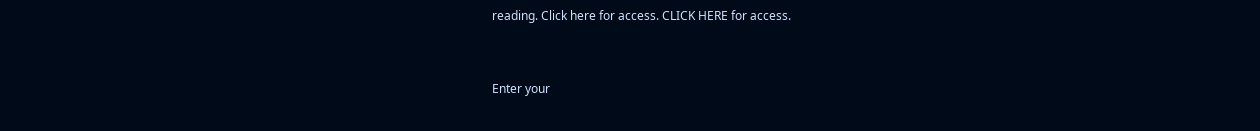reading. Click here for access. CLICK HERE for access.


Enter your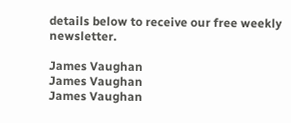details below to receive our free weekly newsletter.

James Vaughan
James Vaughan
James Vaughan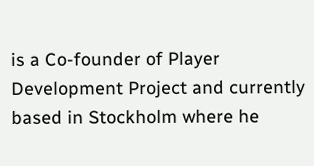is a Co-founder of Player Development Project and currently based in Stockholm where he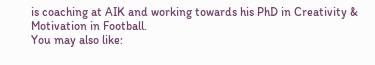is coaching at AIK and working towards his PhD in Creativity & Motivation in Football.
You may also like: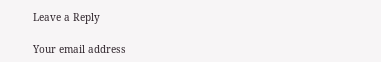Leave a Reply

Your email address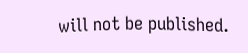will not be published.